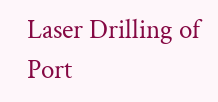Laser Drilling of Port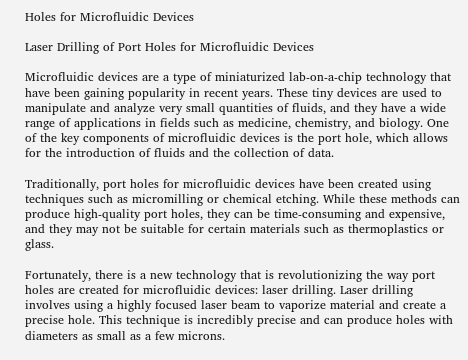Holes for Microfluidic Devices

Laser Drilling of Port Holes for Microfluidic Devices

Microfluidic devices are a type of miniaturized lab-on-a-chip technology that have been gaining popularity in recent years. These tiny devices are used to manipulate and analyze very small quantities of fluids, and they have a wide range of applications in fields such as medicine, chemistry, and biology. One of the key components of microfluidic devices is the port hole, which allows for the introduction of fluids and the collection of data.

Traditionally, port holes for microfluidic devices have been created using techniques such as micromilling or chemical etching. While these methods can produce high-quality port holes, they can be time-consuming and expensive, and they may not be suitable for certain materials such as thermoplastics or glass.

Fortunately, there is a new technology that is revolutionizing the way port holes are created for microfluidic devices: laser drilling. Laser drilling involves using a highly focused laser beam to vaporize material and create a precise hole. This technique is incredibly precise and can produce holes with diameters as small as a few microns.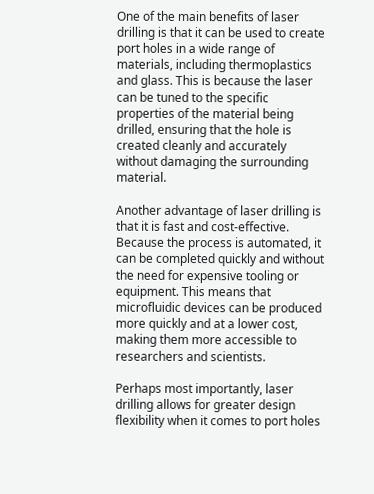One of the main benefits of laser drilling is that it can be used to create port holes in a wide range of materials, including thermoplastics and glass. This is because the laser can be tuned to the specific properties of the material being drilled, ensuring that the hole is created cleanly and accurately without damaging the surrounding material.

Another advantage of laser drilling is that it is fast and cost-effective. Because the process is automated, it can be completed quickly and without the need for expensive tooling or equipment. This means that microfluidic devices can be produced more quickly and at a lower cost, making them more accessible to researchers and scientists.

Perhaps most importantly, laser drilling allows for greater design flexibility when it comes to port holes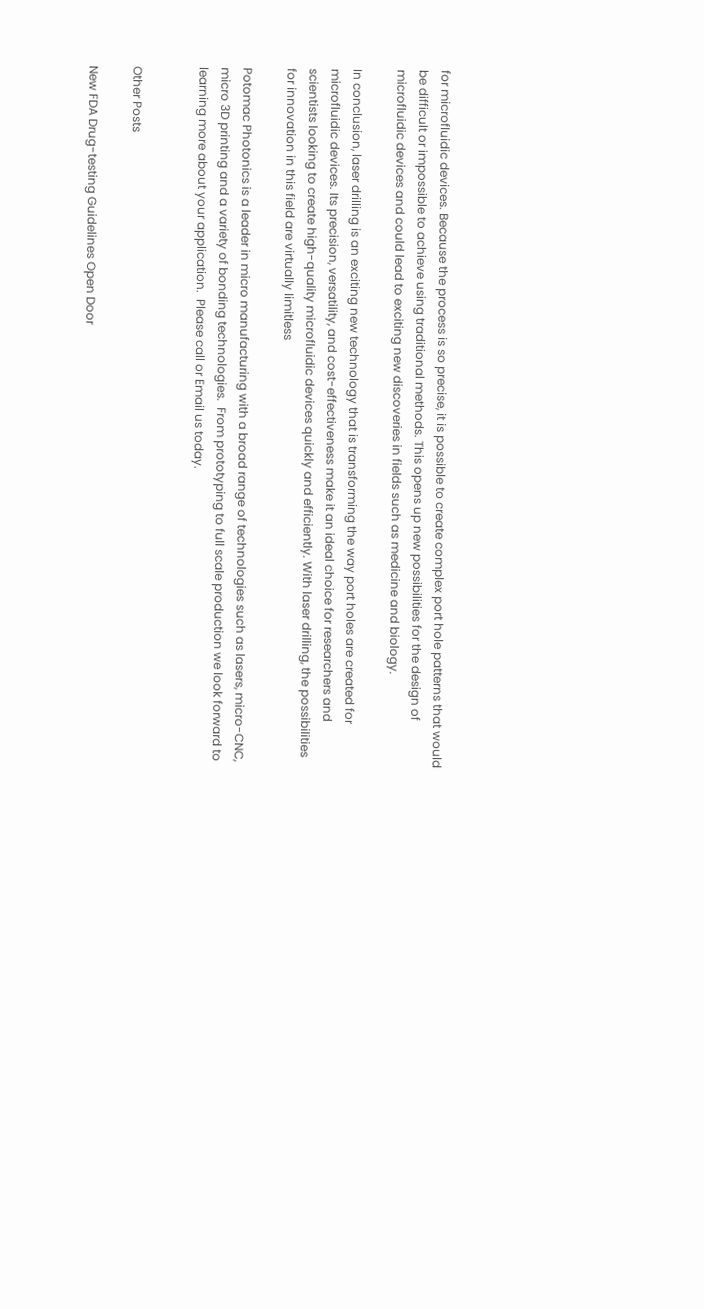for microfluidic devices. Because the process is so precise, it is possible to create complex port hole patterns that would be difficult or impossible to achieve using traditional methods. This opens up new possibilities for the design of microfluidic devices and could lead to exciting new discoveries in fields such as medicine and biology.

In conclusion, laser drilling is an exciting new technology that is transforming the way port holes are created for microfluidic devices. Its precision, versatility, and cost-effectiveness make it an ideal choice for researchers and scientists looking to create high-quality microfluidic devices quickly and efficiently. With laser drilling, the possibilities for innovation in this field are virtually limitless

Potomac Photonics is a leader in micro manufacturing with a broad range of technologies such as lasers, micro-CNC, micro 3D printing and a variety of bonding technologies.  From prototyping to full scale production we look forward to learning more about your application.  Please call or Email us today.


Other Posts

New FDA Drug-testing Guidelines Open Door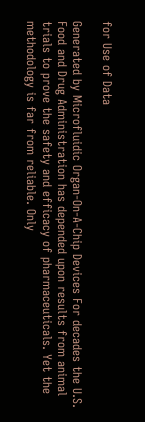for Use of Data

Generated by Microfluidic Organ-On-A-Chip Devices For decades the U.S. Food and Drug Administration has depended upon results from animal trials to prove the safety and efficacy of pharmaceuticals. Yet the methodology is far from reliable. Only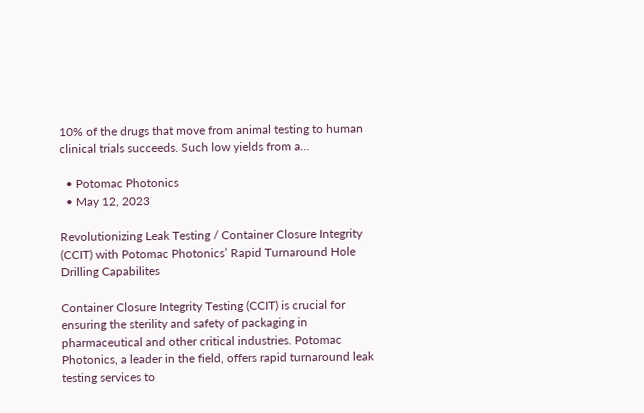10% of the drugs that move from animal testing to human clinical trials succeeds. Such low yields from a…

  • Potomac Photonics
  • May 12, 2023

Revolutionizing Leak Testing / Container Closure Integrity (CCIT) with Potomac Photonics’ Rapid Turnaround Hole Drilling Capabilites

Container Closure Integrity Testing (CCIT) is crucial for ensuring the sterility and safety of packaging in pharmaceutical and other critical industries. Potomac Photonics, a leader in the field, offers rapid turnaround leak testing services to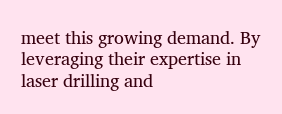meet this growing demand. By leveraging their expertise in laser drilling and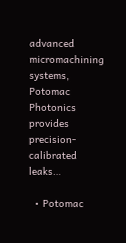advanced micromachining systems, Potomac Photonics provides precision-calibrated leaks…

  • Potomac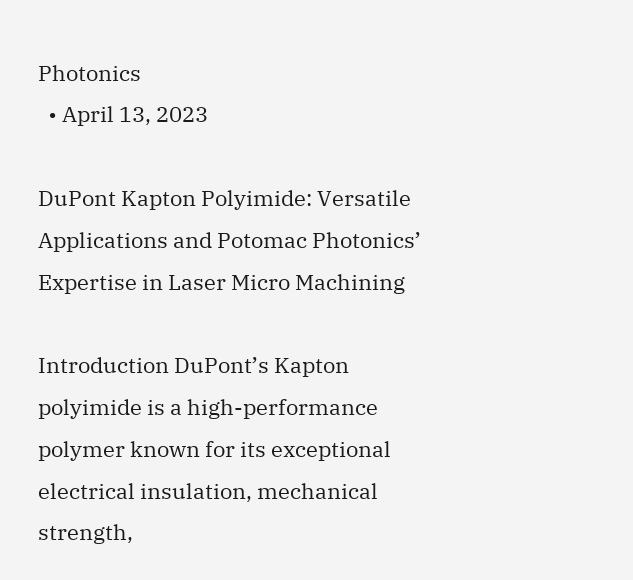Photonics
  • April 13, 2023

DuPont Kapton Polyimide: Versatile Applications and Potomac Photonics’ Expertise in Laser Micro Machining

Introduction DuPont’s Kapton polyimide is a high-performance polymer known for its exceptional electrical insulation, mechanical strength,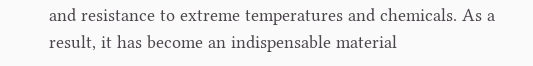and resistance to extreme temperatures and chemicals. As a result, it has become an indispensable material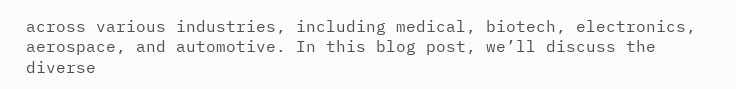across various industries, including medical, biotech, electronics, aerospace, and automotive. In this blog post, we’ll discuss the diverse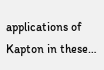applications of Kapton in these…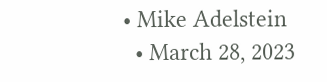• Mike Adelstein
  • March 28, 2023